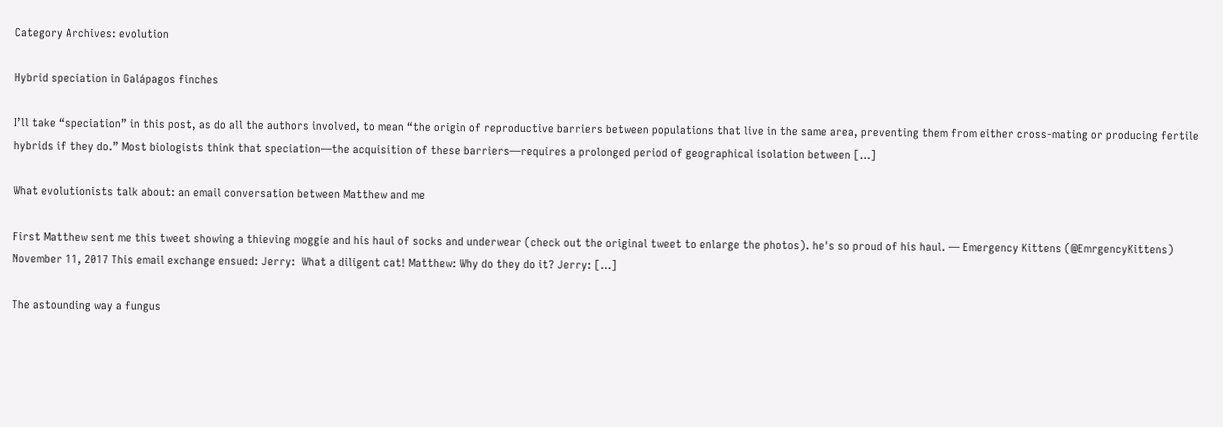Category Archives: evolution

Hybrid speciation in Galápagos finches

I’ll take “speciation” in this post, as do all the authors involved, to mean “the origin of reproductive barriers between populations that live in the same area, preventing them from either cross-mating or producing fertile hybrids if they do.” Most biologists think that speciation—the acquisition of these barriers—requires a prolonged period of geographical isolation between […]

What evolutionists talk about: an email conversation between Matthew and me

First Matthew sent me this tweet showing a thieving moggie and his haul of socks and underwear (check out the original tweet to enlarge the photos). he's so proud of his haul. — Emergency Kittens (@EmrgencyKittens) November 11, 2017 This email exchange ensued: Jerry:  What a diligent cat! Matthew: Why do they do it? Jerry: […]

The astounding way a fungus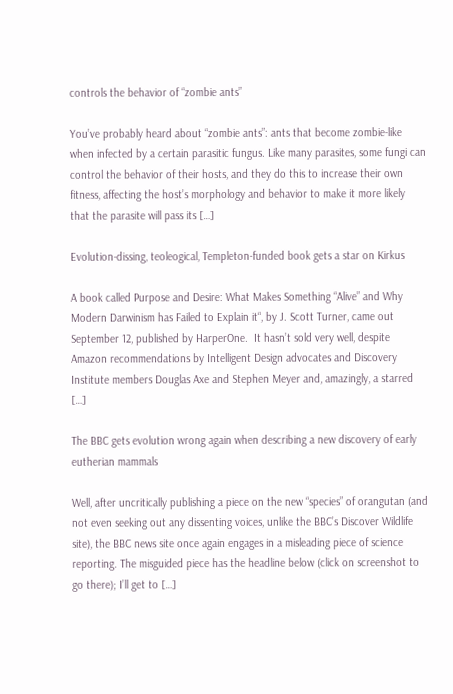controls the behavior of “zombie ants”

You’ve probably heard about “zombie ants”: ants that become zombie-like when infected by a certain parasitic fungus. Like many parasites, some fungi can control the behavior of their hosts, and they do this to increase their own fitness, affecting the host’s morphology and behavior to make it more likely that the parasite will pass its […]

Evolution-dissing, teoleogical, Templeton-funded book gets a star on Kirkus

A book called Purpose and Desire: What Makes Something “Alive” and Why Modern Darwinism has Failed to Explain it“, by J. Scott Turner, came out September 12, published by HarperOne.  It hasn’t sold very well, despite Amazon recommendations by Intelligent Design advocates and Discovery Institute members Douglas Axe and Stephen Meyer and, amazingly, a starred […]

The BBC gets evolution wrong again when describing a new discovery of early eutherian mammals

Well, after uncritically publishing a piece on the new “species” of orangutan (and not even seeking out any dissenting voices, unlike the BBC’s Discover Wildlife site), the BBC news site once again engages in a misleading piece of science reporting. The misguided piece has the headline below (click on screenshot to go there); I’ll get to […]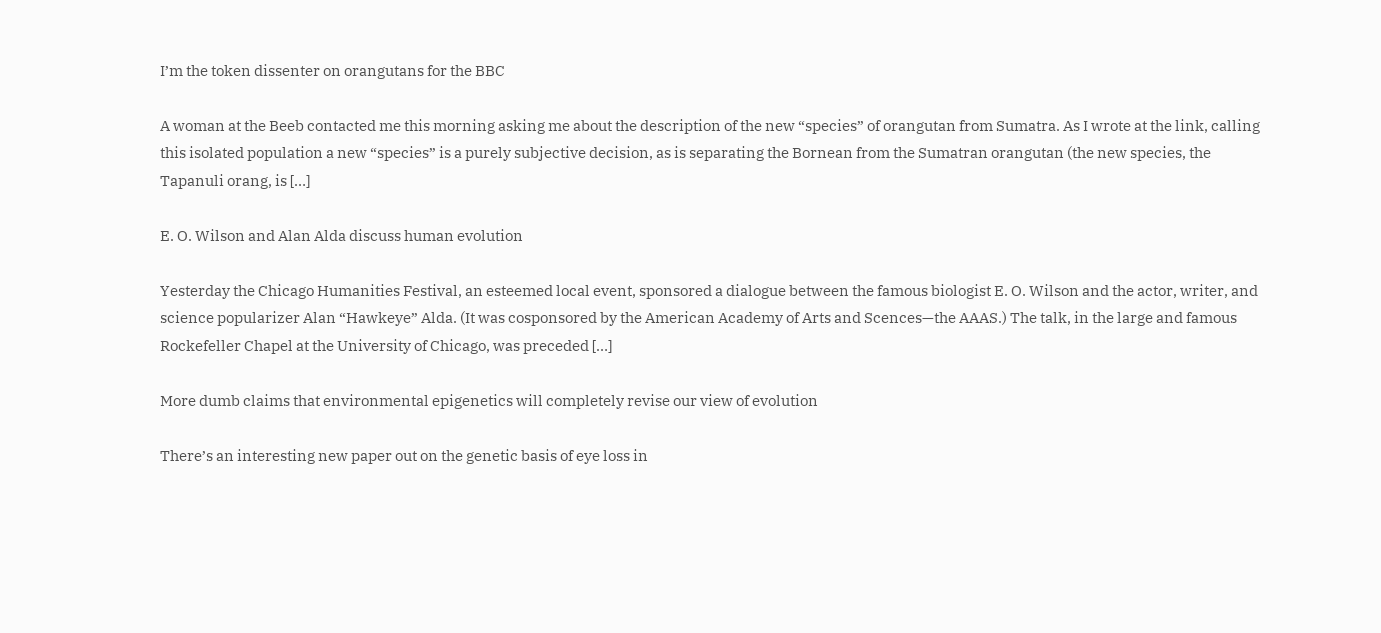I’m the token dissenter on orangutans for the BBC

A woman at the Beeb contacted me this morning asking me about the description of the new “species” of orangutan from Sumatra. As I wrote at the link, calling this isolated population a new “species” is a purely subjective decision, as is separating the Bornean from the Sumatran orangutan (the new species, the Tapanuli orang, is […]

E. O. Wilson and Alan Alda discuss human evolution

Yesterday the Chicago Humanities Festival, an esteemed local event, sponsored a dialogue between the famous biologist E. O. Wilson and the actor, writer, and science popularizer Alan “Hawkeye” Alda. (It was cosponsored by the American Academy of Arts and Scences—the AAAS.) The talk, in the large and famous Rockefeller Chapel at the University of Chicago, was preceded […]

More dumb claims that environmental epigenetics will completely revise our view of evolution

There’s an interesting new paper out on the genetic basis of eye loss in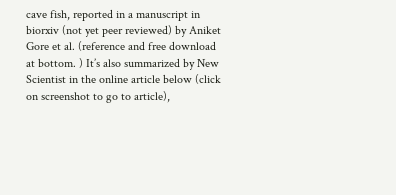cave fish, reported in a manuscript in biorxiv (not yet peer reviewed) by Aniket Gore et al. (reference and free download at bottom. ) It’s also summarized by New Scientist in the online article below (click on screenshot to go to article),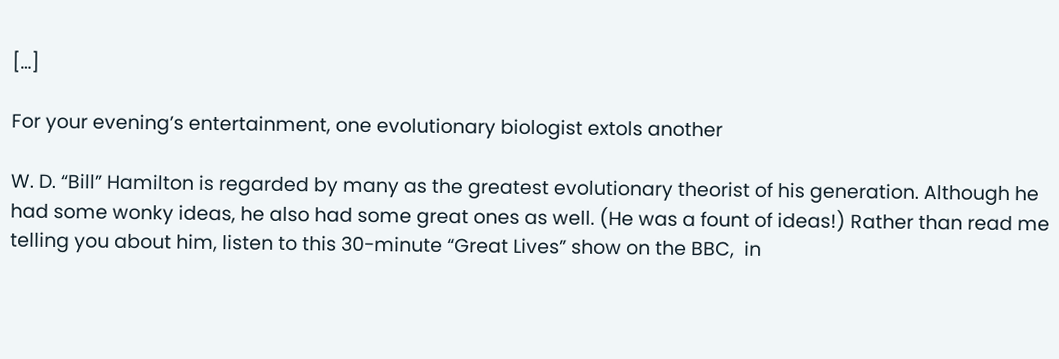[…]

For your evening’s entertainment, one evolutionary biologist extols another

W. D. “Bill” Hamilton is regarded by many as the greatest evolutionary theorist of his generation. Although he had some wonky ideas, he also had some great ones as well. (He was a fount of ideas!) Rather than read me telling you about him, listen to this 30-minute “Great Lives” show on the BBC,  in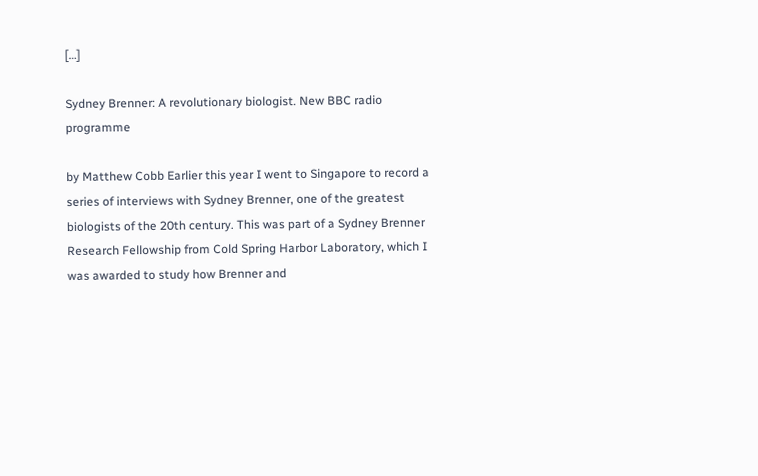[…]

Sydney Brenner: A revolutionary biologist. New BBC radio programme

by Matthew Cobb Earlier this year I went to Singapore to record a series of interviews with Sydney Brenner, one of the greatest biologists of the 20th century. This was part of a Sydney Brenner Research Fellowship from Cold Spring Harbor Laboratory, which I was awarded to study how Brenner and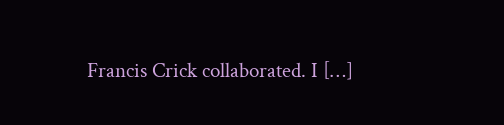Francis Crick collaborated. I […]